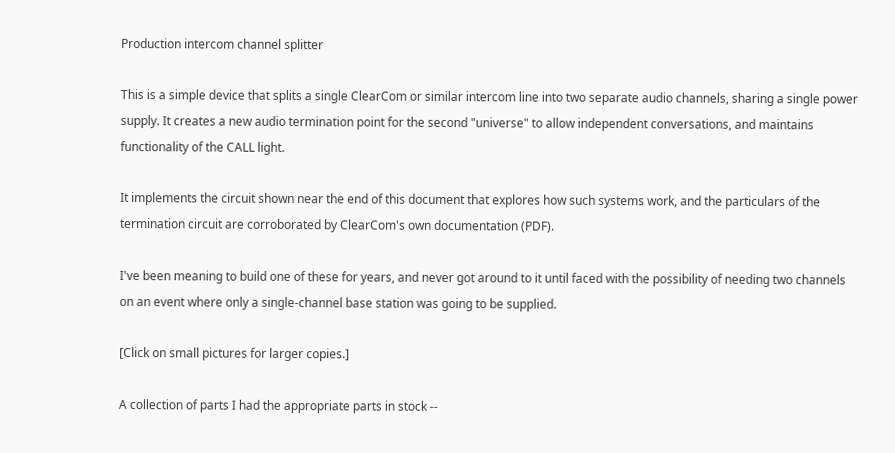Production intercom channel splitter

This is a simple device that splits a single ClearCom or similar intercom line into two separate audio channels, sharing a single power supply. It creates a new audio termination point for the second "universe" to allow independent conversations, and maintains functionality of the CALL light.

It implements the circuit shown near the end of this document that explores how such systems work, and the particulars of the termination circuit are corroborated by ClearCom's own documentation (PDF).

I've been meaning to build one of these for years, and never got around to it until faced with the possibility of needing two channels on an event where only a single-channel base station was going to be supplied.

[Click on small pictures for larger copies.]

A collection of parts I had the appropriate parts in stock --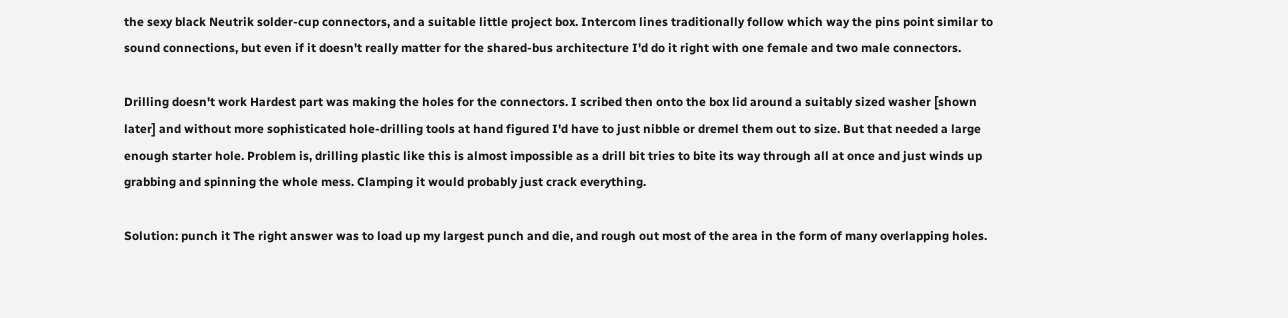the sexy black Neutrik solder-cup connectors, and a suitable little project box. Intercom lines traditionally follow which way the pins point similar to sound connections, but even if it doesn't really matter for the shared-bus architecture I'd do it right with one female and two male connectors.

Drilling doesn't work Hardest part was making the holes for the connectors. I scribed then onto the box lid around a suitably sized washer [shown later] and without more sophisticated hole-drilling tools at hand figured I'd have to just nibble or dremel them out to size. But that needed a large enough starter hole. Problem is, drilling plastic like this is almost impossible as a drill bit tries to bite its way through all at once and just winds up grabbing and spinning the whole mess. Clamping it would probably just crack everything.

Solution: punch it The right answer was to load up my largest punch and die, and rough out most of the area in the form of many overlapping holes.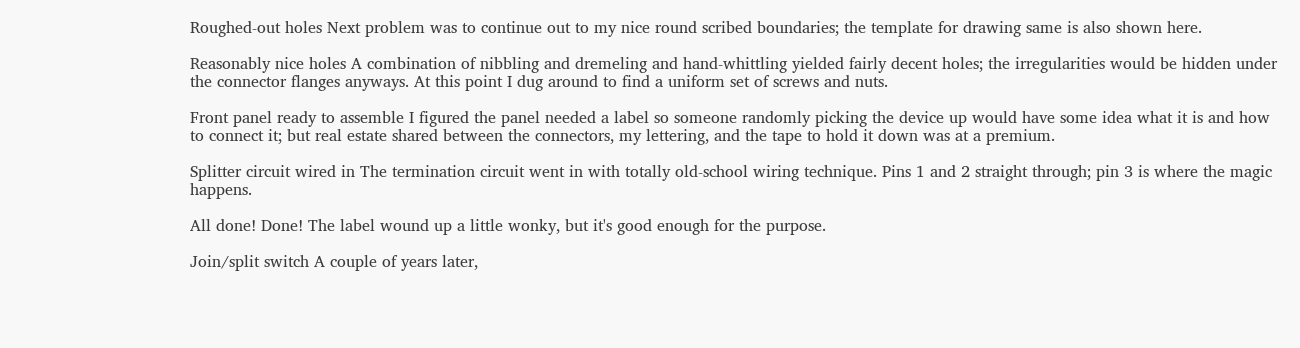Roughed-out holes Next problem was to continue out to my nice round scribed boundaries; the template for drawing same is also shown here.

Reasonably nice holes A combination of nibbling and dremeling and hand-whittling yielded fairly decent holes; the irregularities would be hidden under the connector flanges anyways. At this point I dug around to find a uniform set of screws and nuts.

Front panel ready to assemble I figured the panel needed a label so someone randomly picking the device up would have some idea what it is and how to connect it; but real estate shared between the connectors, my lettering, and the tape to hold it down was at a premium.

Splitter circuit wired in The termination circuit went in with totally old-school wiring technique. Pins 1 and 2 straight through; pin 3 is where the magic happens.

All done! Done! The label wound up a little wonky, but it's good enough for the purpose.

Join/split switch A couple of years later,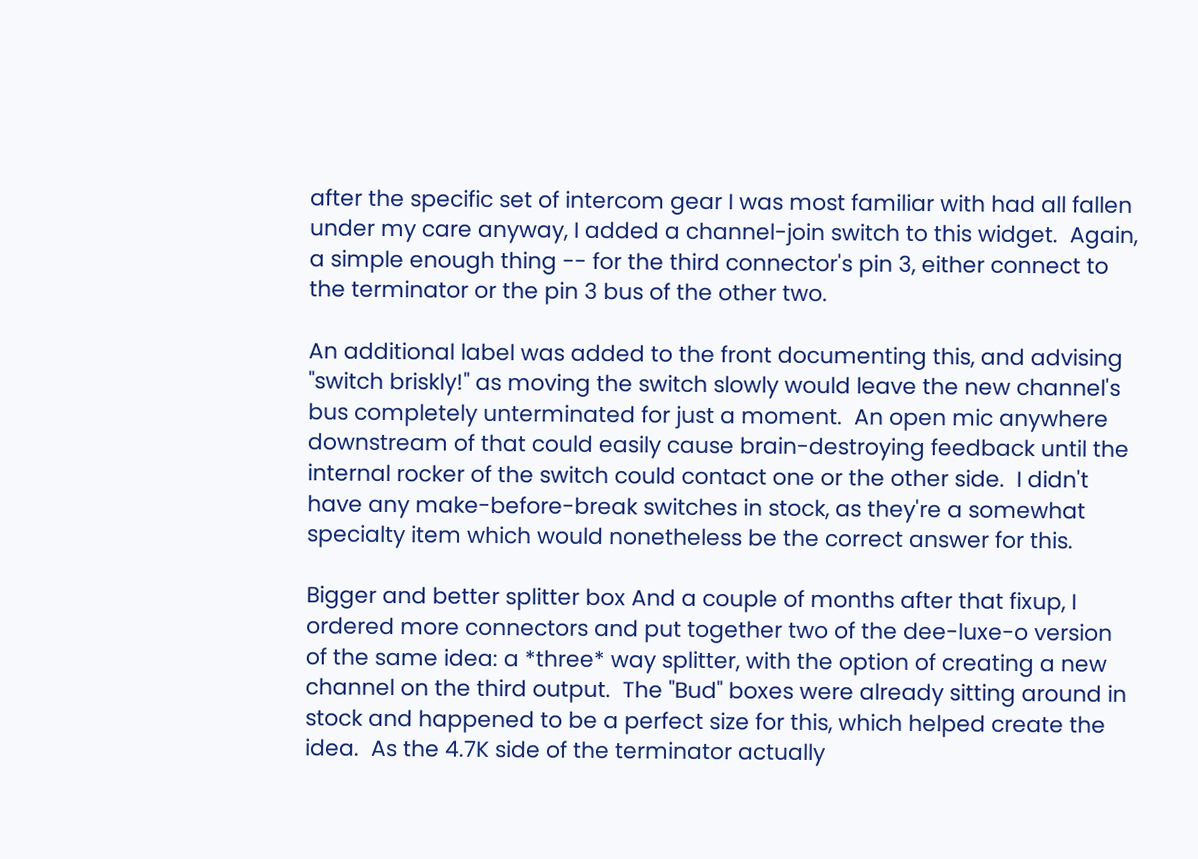after the specific set of intercom gear I was most familiar with had all fallen under my care anyway, I added a channel-join switch to this widget.  Again, a simple enough thing -- for the third connector's pin 3, either connect to the terminator or the pin 3 bus of the other two.

An additional label was added to the front documenting this, and advising "switch briskly!" as moving the switch slowly would leave the new channel's bus completely unterminated for just a moment.  An open mic anywhere downstream of that could easily cause brain-destroying feedback until the internal rocker of the switch could contact one or the other side.  I didn't have any make-before-break switches in stock, as they're a somewhat specialty item which would nonetheless be the correct answer for this.

Bigger and better splitter box And a couple of months after that fixup, I ordered more connectors and put together two of the dee-luxe-o version of the same idea: a *three* way splitter, with the option of creating a new channel on the third output.  The "Bud" boxes were already sitting around in stock and happened to be a perfect size for this, which helped create the idea.  As the 4.7K side of the terminator actually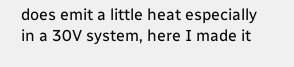does emit a little heat especially in a 30V system, here I made it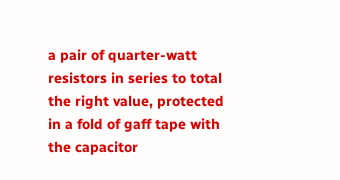a pair of quarter-watt resistors in series to total the right value, protected in a fold of gaff tape with the capacitor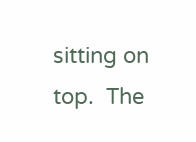sitting on top.  The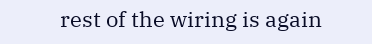rest of the wiring is again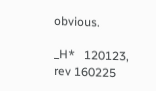obvious.

_H*   120123, rev 160225